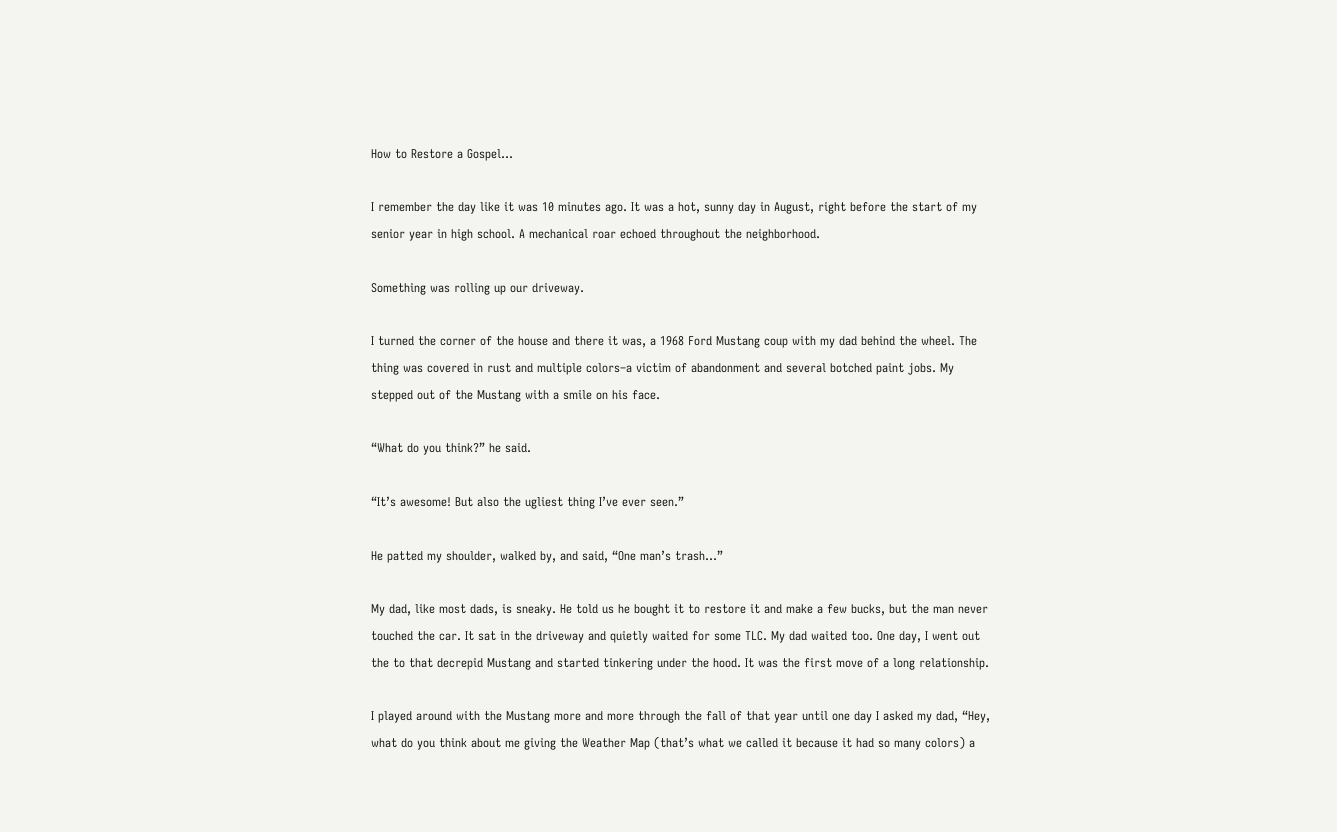How to Restore a Gospel…

I remember the day like it was 10 minutes ago. It was a hot, sunny day in August, right before the start of my senior year in high school. A mechanical roar echoed throughout the neighborhood.

Something was rolling up our driveway.

I turned the corner of the house and there it was, a 1968 Ford Mustang coup with my dad behind the wheel. The thing was covered in rust and multiple colors–a victim of abandonment and several botched paint jobs. My stepped out of the Mustang with a smile on his face.

“What do you think?” he said.

“It’s awesome! But also the ugliest thing I’ve ever seen.”

He patted my shoulder, walked by, and said, “One man’s trash…”

My dad, like most dads, is sneaky. He told us he bought it to restore it and make a few bucks, but the man never touched the car. It sat in the driveway and quietly waited for some TLC. My dad waited too. One day, I went out the to that decrepid Mustang and started tinkering under the hood. It was the first move of a long relationship.

I played around with the Mustang more and more through the fall of that year until one day I asked my dad, “Hey, what do you think about me giving the Weather Map (that’s what we called it because it had so many colors) a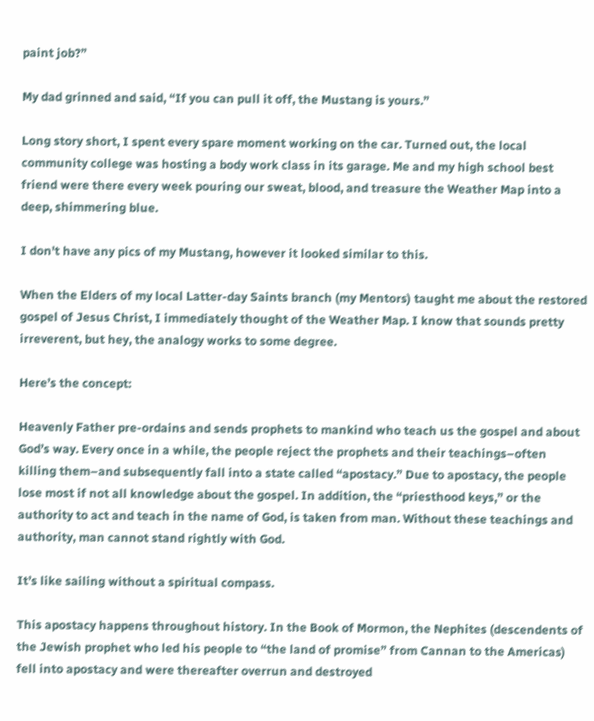paint job?”

My dad grinned and said, “If you can pull it off, the Mustang is yours.”

Long story short, I spent every spare moment working on the car. Turned out, the local community college was hosting a body work class in its garage. Me and my high school best friend were there every week pouring our sweat, blood, and treasure the Weather Map into a deep, shimmering blue.

I don't have any pics of my Mustang, however it looked similar to this.

When the Elders of my local Latter-day Saints branch (my Mentors) taught me about the restored gospel of Jesus Christ, I immediately thought of the Weather Map. I know that sounds pretty irreverent, but hey, the analogy works to some degree.

Here’s the concept:

Heavenly Father pre-ordains and sends prophets to mankind who teach us the gospel and about God’s way. Every once in a while, the people reject the prophets and their teachings–often killing them–and subsequently fall into a state called “apostacy.” Due to apostacy, the people lose most if not all knowledge about the gospel. In addition, the “priesthood keys,” or the authority to act and teach in the name of God, is taken from man. Without these teachings and authority, man cannot stand rightly with God.

It’s like sailing without a spiritual compass.

This apostacy happens throughout history. In the Book of Mormon, the Nephites (descendents of the Jewish prophet who led his people to “the land of promise” from Cannan to the Americas) fell into apostacy and were thereafter overrun and destroyed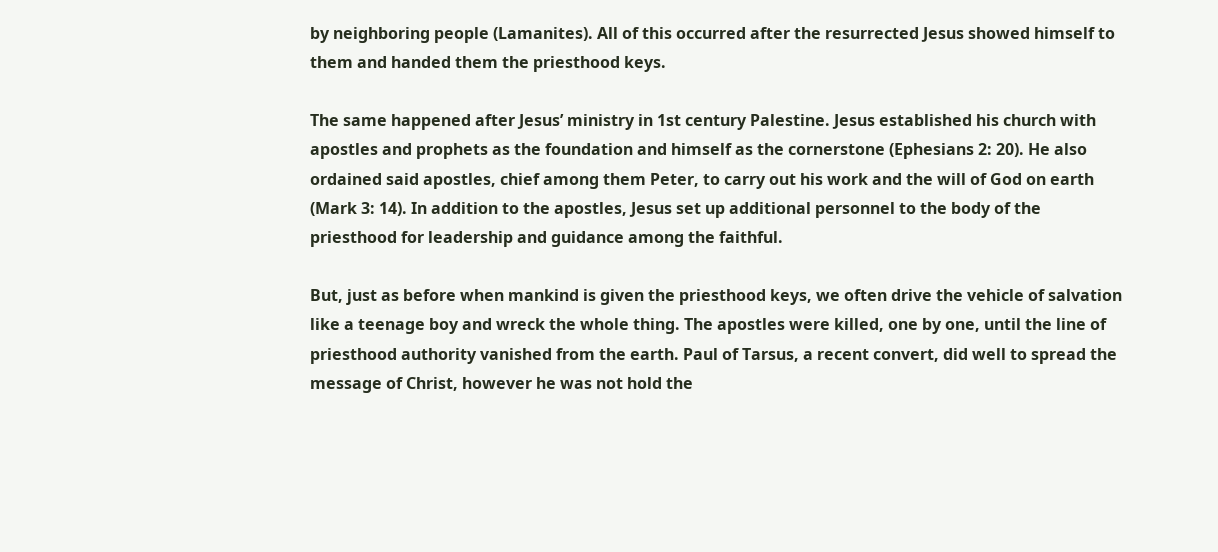by neighboring people (Lamanites). All of this occurred after the resurrected Jesus showed himself to them and handed them the priesthood keys.

The same happened after Jesus’ ministry in 1st century Palestine. Jesus established his church with apostles and prophets as the foundation and himself as the cornerstone (Ephesians 2: 20). He also ordained said apostles, chief among them Peter, to carry out his work and the will of God on earth (Mark 3: 14). In addition to the apostles, Jesus set up additional personnel to the body of the priesthood for leadership and guidance among the faithful.

But, just as before when mankind is given the priesthood keys, we often drive the vehicle of salvation like a teenage boy and wreck the whole thing. The apostles were killed, one by one, until the line of priesthood authority vanished from the earth. Paul of Tarsus, a recent convert, did well to spread the message of Christ, however he was not hold the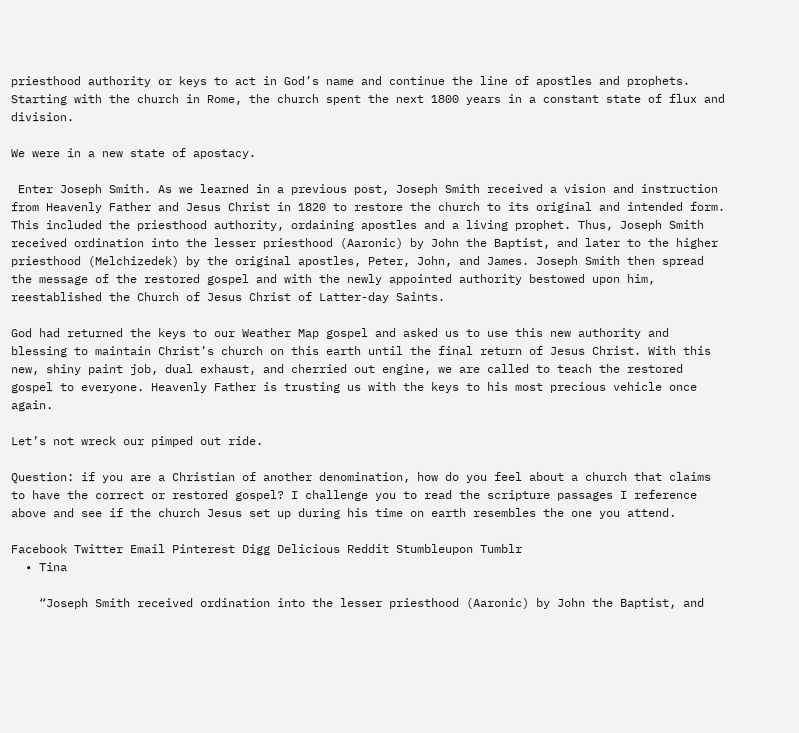priesthood authority or keys to act in God’s name and continue the line of apostles and prophets. Starting with the church in Rome, the church spent the next 1800 years in a constant state of flux and division.

We were in a new state of apostacy.

 Enter Joseph Smith. As we learned in a previous post, Joseph Smith received a vision and instruction from Heavenly Father and Jesus Christ in 1820 to restore the church to its original and intended form. This included the priesthood authority, ordaining apostles and a living prophet. Thus, Joseph Smith received ordination into the lesser priesthood (Aaronic) by John the Baptist, and later to the higher priesthood (Melchizedek) by the original apostles, Peter, John, and James. Joseph Smith then spread the message of the restored gospel and with the newly appointed authority bestowed upon him, reestablished the Church of Jesus Christ of Latter-day Saints.

God had returned the keys to our Weather Map gospel and asked us to use this new authority and blessing to maintain Christ’s church on this earth until the final return of Jesus Christ. With this new, shiny paint job, dual exhaust, and cherried out engine, we are called to teach the restored gospel to everyone. Heavenly Father is trusting us with the keys to his most precious vehicle once again.

Let’s not wreck our pimped out ride.

Question: if you are a Christian of another denomination, how do you feel about a church that claims to have the correct or restored gospel? I challenge you to read the scripture passages I reference above and see if the church Jesus set up during his time on earth resembles the one you attend.

Facebook Twitter Email Pinterest Digg Delicious Reddit Stumbleupon Tumblr
  • Tina

    “Joseph Smith received ordination into the lesser priesthood (Aaronic) by John the Baptist, and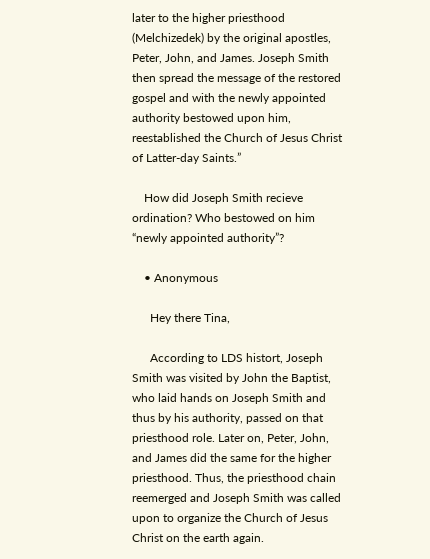later to the higher priesthood (Melchizedek) by the original apostles, Peter, John, and James. Joseph Smith then spread the message of the restored gospel and with the newly appointed authority bestowed upon him, reestablished the Church of Jesus Christ of Latter-day Saints.”

    How did Joseph Smith recieve ordination? Who bestowed on him “newly appointed authority”?

    • Anonymous

      Hey there Tina,

      According to LDS histort, Joseph Smith was visited by John the Baptist, who laid hands on Joseph Smith and thus by his authority, passed on that priesthood role. Later on, Peter, John, and James did the same for the higher priesthood. Thus, the priesthood chain reemerged and Joseph Smith was called upon to organize the Church of Jesus Christ on the earth again.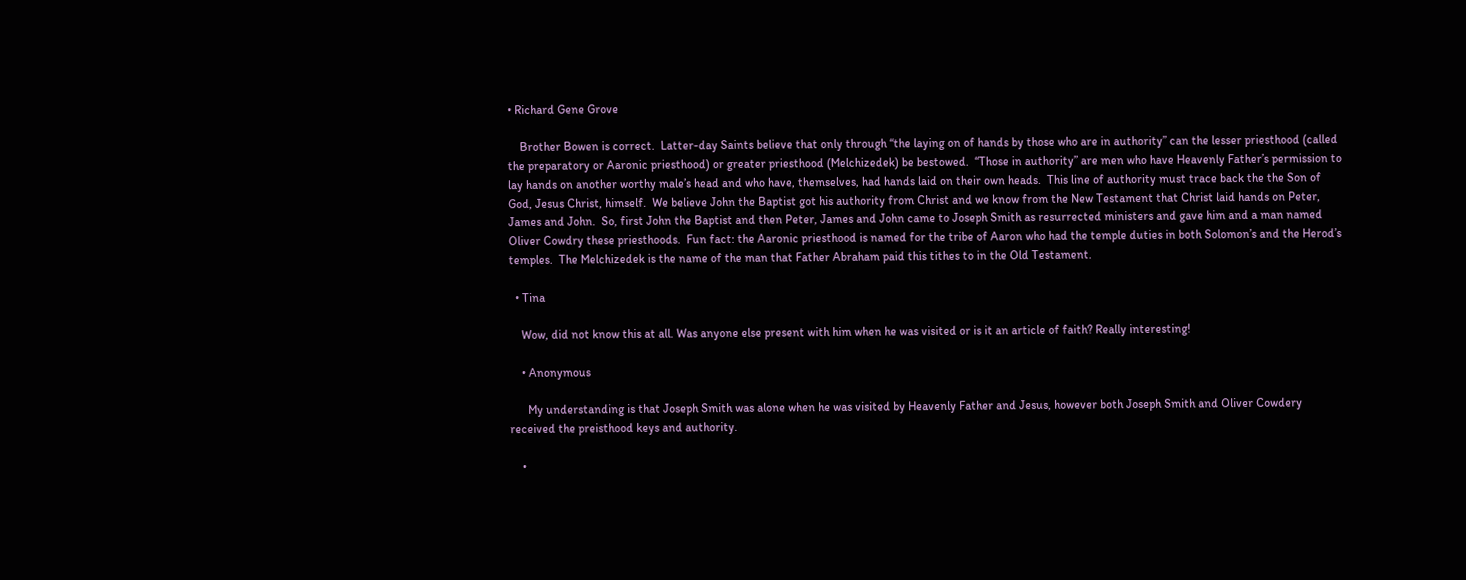• Richard Gene Grove

    Brother Bowen is correct.  Latter-day Saints believe that only through “the laying on of hands by those who are in authority” can the lesser priesthood (called the preparatory or Aaronic priesthood) or greater priesthood (Melchizedek) be bestowed.  “Those in authority” are men who have Heavenly Father’s permission to lay hands on another worthy male’s head and who have, themselves, had hands laid on their own heads.  This line of authority must trace back the the Son of God, Jesus Christ, himself.  We believe John the Baptist got his authority from Christ and we know from the New Testament that Christ laid hands on Peter, James and John.  So, first John the Baptist and then Peter, James and John came to Joseph Smith as resurrected ministers and gave him and a man named Oliver Cowdry these priesthoods.  Fun fact: the Aaronic priesthood is named for the tribe of Aaron who had the temple duties in both Solomon’s and the Herod’s temples.  The Melchizedek is the name of the man that Father Abraham paid this tithes to in the Old Testament.

  • Tina

    Wow, did not know this at all. Was anyone else present with him when he was visited or is it an article of faith? Really interesting!

    • Anonymous

      My understanding is that Joseph Smith was alone when he was visited by Heavenly Father and Jesus, however both Joseph Smith and Oliver Cowdery received the preisthood keys and authority.

    •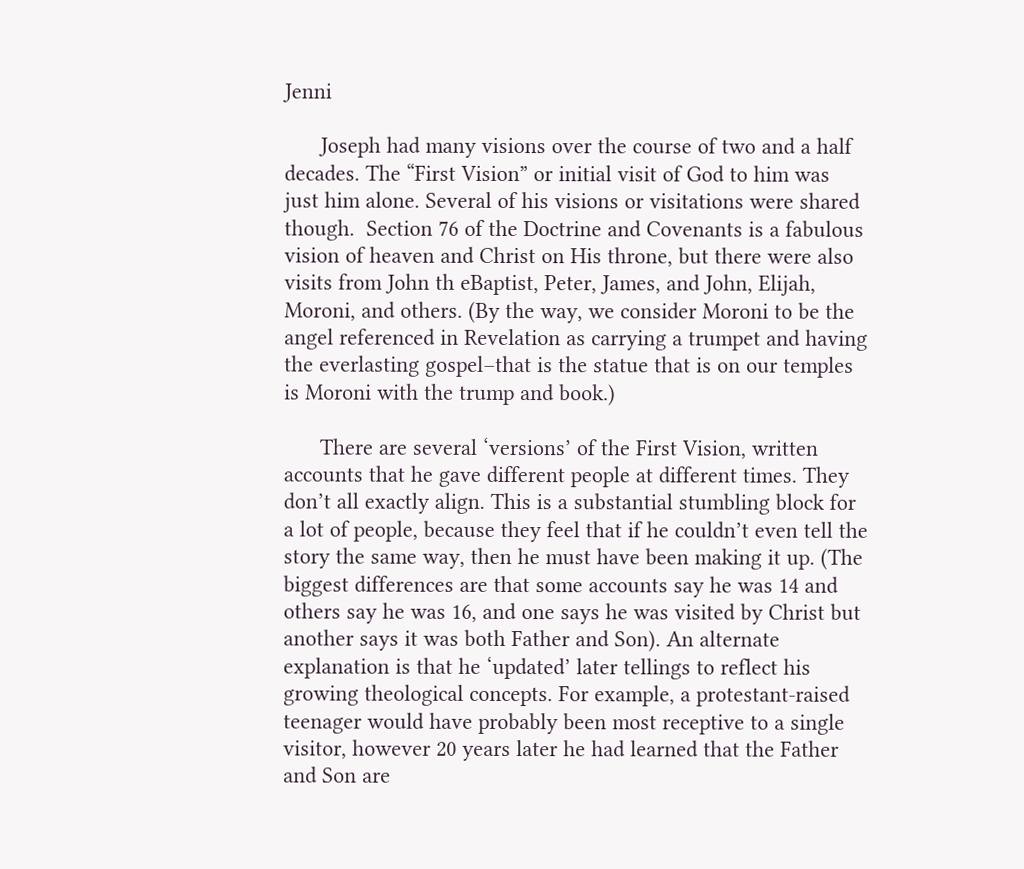Jenni

      Joseph had many visions over the course of two and a half decades. The “First Vision” or initial visit of God to him was just him alone. Several of his visions or visitations were shared though.  Section 76 of the Doctrine and Covenants is a fabulous vision of heaven and Christ on His throne, but there were also visits from John th eBaptist, Peter, James, and John, Elijah, Moroni, and others. (By the way, we consider Moroni to be the angel referenced in Revelation as carrying a trumpet and having the everlasting gospel–that is the statue that is on our temples is Moroni with the trump and book.)

      There are several ‘versions’ of the First Vision, written accounts that he gave different people at different times. They don’t all exactly align. This is a substantial stumbling block for a lot of people, because they feel that if he couldn’t even tell the story the same way, then he must have been making it up. (The biggest differences are that some accounts say he was 14 and others say he was 16, and one says he was visited by Christ but another says it was both Father and Son). An alternate explanation is that he ‘updated’ later tellings to reflect his growing theological concepts. For example, a protestant-raised teenager would have probably been most receptive to a single visitor, however 20 years later he had learned that the Father and Son are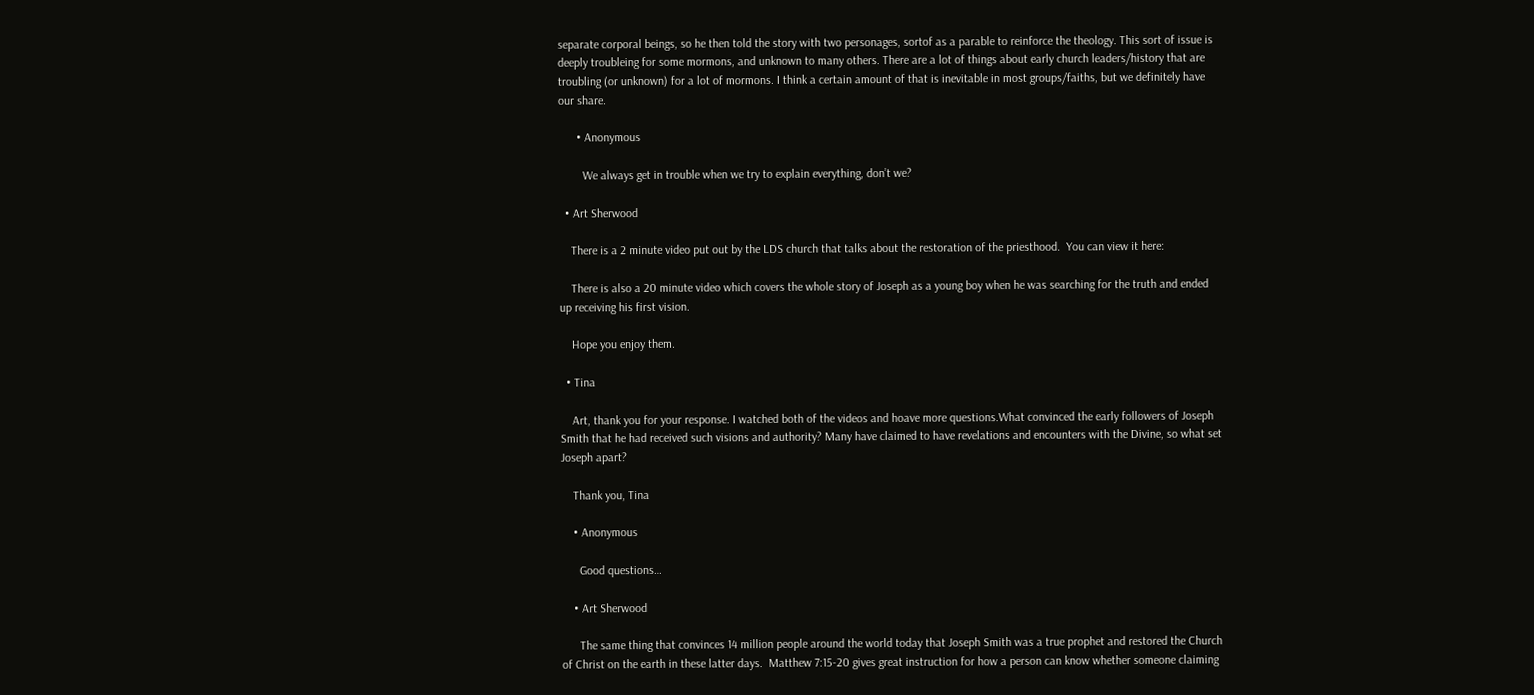separate corporal beings, so he then told the story with two personages, sortof as a parable to reinforce the theology. This sort of issue is deeply troubleing for some mormons, and unknown to many others. There are a lot of things about early church leaders/history that are troubling (or unknown) for a lot of mormons. I think a certain amount of that is inevitable in most groups/faiths, but we definitely have our share.

      • Anonymous

        We always get in trouble when we try to explain everything, don’t we?

  • Art Sherwood

    There is a 2 minute video put out by the LDS church that talks about the restoration of the priesthood.  You can view it here:

    There is also a 20 minute video which covers the whole story of Joseph as a young boy when he was searching for the truth and ended up receiving his first vision.

    Hope you enjoy them.

  • Tina

    Art, thank you for your response. I watched both of the videos and hoave more questions.What convinced the early followers of Joseph Smith that he had received such visions and authority? Many have claimed to have revelations and encounters with the Divine, so what set Joseph apart?

    Thank you, Tina

    • Anonymous

      Good questions…

    • Art Sherwood

      The same thing that convinces 14 million people around the world today that Joseph Smith was a true prophet and restored the Church of Christ on the earth in these latter days.  Matthew 7:15-20 gives great instruction for how a person can know whether someone claiming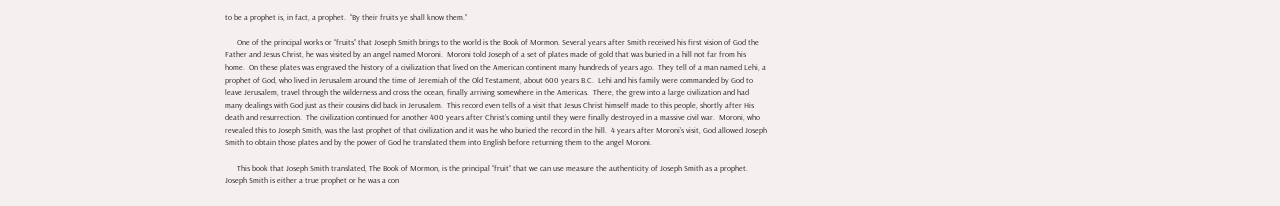to be a prophet is, in fact, a prophet.  “By their fruits ye shall know them.”

      One of the principal works or “fruits” that Joseph Smith brings to the world is the Book of Mormon. Several years after Smith received his first vision of God the Father and Jesus Christ, he was visited by an angel named Moroni.  Moroni told Joseph of a set of plates made of gold that was buried in a hill not far from his home.  On these plates was engraved the history of a civilization that lived on the American continent many hundreds of years ago.  They tell of a man named Lehi, a prophet of God, who lived in Jerusalem around the time of Jeremiah of the Old Testament, about 600 years B.C.  Lehi and his family were commanded by God to leave Jerusalem, travel through the wilderness and cross the ocean, finally arriving somewhere in the Americas.  There, the grew into a large civilization and had many dealings with God just as their cousins did back in Jerusalem.  This record even tells of a visit that Jesus Christ himself made to this people, shortly after His death and resurrection.  The civilization continued for another 400 years after Christ’s coming until they were finally destroyed in a massive civil war.  Moroni, who revealed this to Joseph Smith, was the last prophet of that civilization and it was he who buried the record in the hill.  4 years after Moroni’s visit, God allowed Joseph Smith to obtain those plates and by the power of God he translated them into English before returning them to the angel Moroni.

      This book that Joseph Smith translated, The Book of Mormon, is the principal “fruit” that we can use measure the authenticity of Joseph Smith as a prophet.  Joseph Smith is either a true prophet or he was a con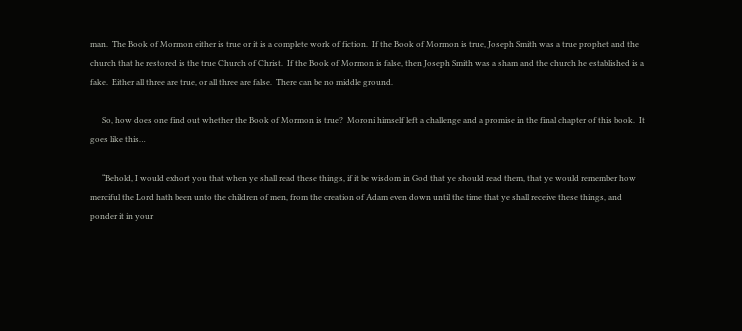man.  The Book of Mormon either is true or it is a complete work of fiction.  If the Book of Mormon is true, Joseph Smith was a true prophet and the church that he restored is the true Church of Christ.  If the Book of Mormon is false, then Joseph Smith was a sham and the church he established is a fake.  Either all three are true, or all three are false.  There can be no middle ground.

      So, how does one find out whether the Book of Mormon is true?  Moroni himself left a challenge and a promise in the final chapter of this book.  It goes like this…

      “Behold, I would exhort you that when ye shall read these things, if it be wisdom in God that ye should read them, that ye would remember how merciful the Lord hath been unto the children of men, from the creation of Adam even down until the time that ye shall receive these things, and ponder it in your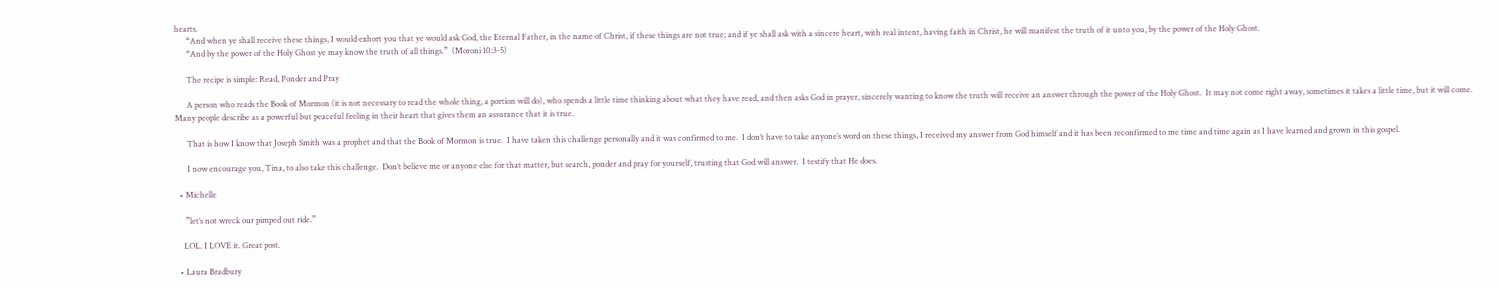hearts.
      “And when ye shall receive these things, I would exhort you that ye would ask God, the Eternal Father, in the name of Christ, if these things are not true; and if ye shall ask with a sincere heart, with real intent, having faith in Christ, he will manifest the truth of it unto you, by the power of the Holy Ghost.
      “And by the power of the Holy Ghost ye may know the truth of all things.”  (Moroni 10:3-5)

      The recipe is simple: Read, Ponder and Pray

      A person who reads the Book of Mormon (it is not necessary to read the whole thing, a portion will do), who spends a little time thinking about what they have read, and then asks God in prayer, sincerely wanting to know the truth will receive an answer through the power of the Holy Ghost.  It may not come right away, sometimes it takes a little time, but it will come.  Many people describe as a powerful but peaceful feeling in their heart that gives them an assurance that it is true.

      That is how I know that Joseph Smith was a prophet and that the Book of Mormon is true.  I have taken this challenge personally and it was confirmed to me.  I don’t have to take anyone’s word on these things, I received my answer from God himself and it has been reconfirmed to me time and time again as I have learned and grown in this gospel.

      I now encourage you, Tina, to also take this challenge.  Don’t believe me or anyone else for that matter, but search, ponder and pray for yourself, trusting that God will answer.  I testify that He does.

  • Michelle

     ”let’s not wreck our pimped out ride.”

    LOL. I LOVE it. Great post.

  • Laura Bradbury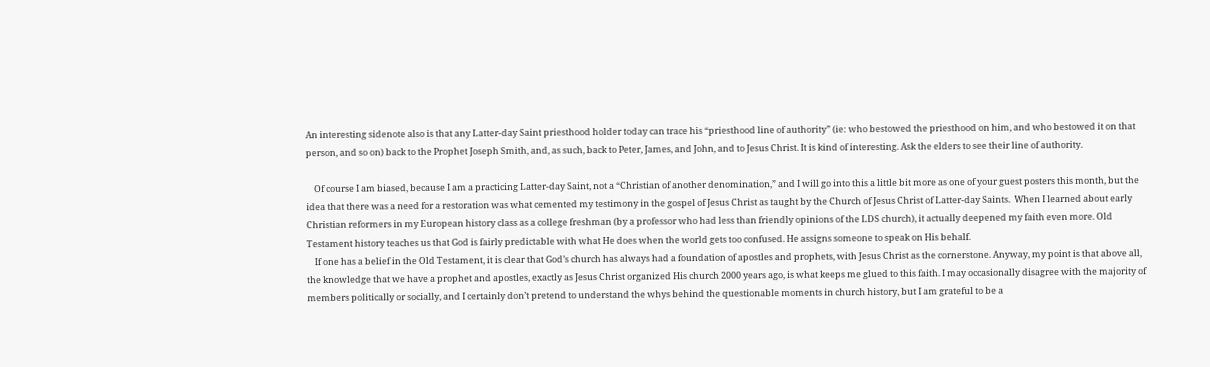An interesting sidenote also is that any Latter-day Saint priesthood holder today can trace his “priesthood line of authority” (ie: who bestowed the priesthood on him, and who bestowed it on that person, and so on) back to the Prophet Joseph Smith, and, as such, back to Peter, James, and John, and to Jesus Christ. It is kind of interesting. Ask the elders to see their line of authority.

    Of course I am biased, because I am a practicing Latter-day Saint, not a “Christian of another denomination,” and I will go into this a little bit more as one of your guest posters this month, but the idea that there was a need for a restoration was what cemented my testimony in the gospel of Jesus Christ as taught by the Church of Jesus Christ of Latter-day Saints.  When I learned about early Christian reformers in my European history class as a college freshman (by a professor who had less than friendly opinions of the LDS church), it actually deepened my faith even more. Old Testament history teaches us that God is fairly predictable with what He does when the world gets too confused. He assigns someone to speak on His behalf.
    If one has a belief in the Old Testament, it is clear that God’s church has always had a foundation of apostles and prophets, with Jesus Christ as the cornerstone. Anyway, my point is that above all, the knowledge that we have a prophet and apostles, exactly as Jesus Christ organized His church 2000 years ago, is what keeps me glued to this faith. I may occasionally disagree with the majority of members politically or socially, and I certainly don’t pretend to understand the whys behind the questionable moments in church history, but I am grateful to be a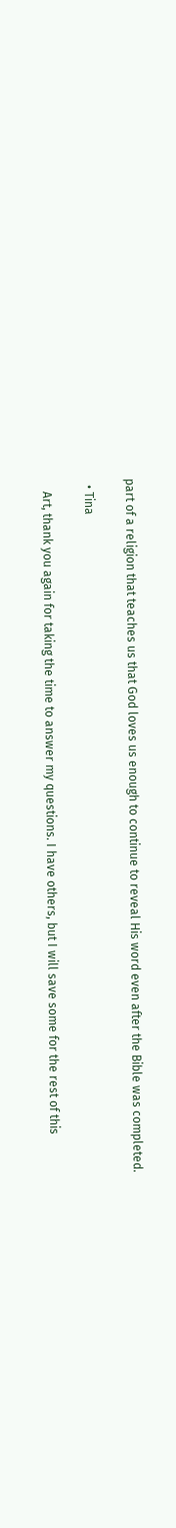part of a religion that teaches us that God loves us enough to continue to reveal His word even after the Bible was completed.

  • Tina

    Art, thank you again for taking the time to answer my questions. I have others, but I will save some for the rest of this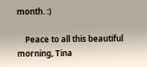month. :)

    Peace to all this beautiful morning, Tina